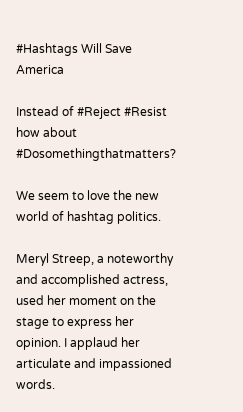#Hashtags Will Save America

Instead of #Reject #Resist how about #Dosomethingthatmatters?

We seem to love the new world of hashtag politics.

Meryl Streep, a noteworthy and accomplished actress, used her moment on the stage to express her opinion. I applaud her articulate and impassioned words.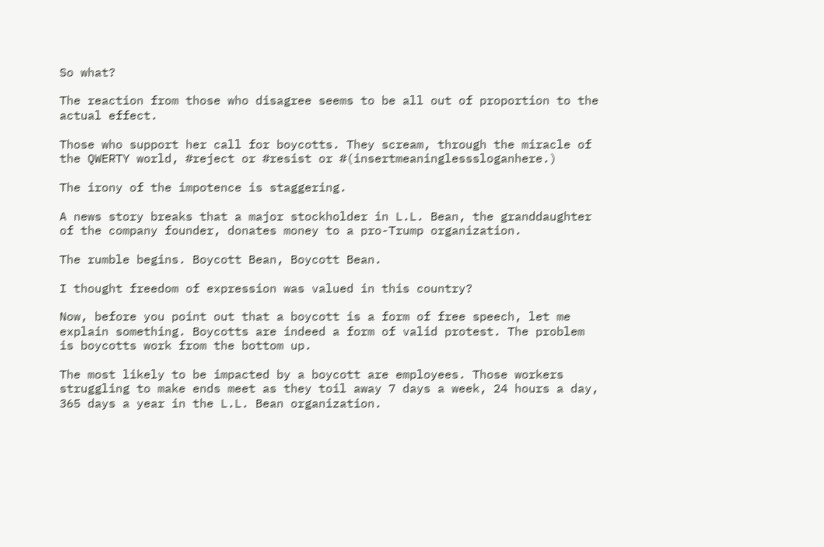So what?

The reaction from those who disagree seems to be all out of proportion to the actual effect.

Those who support her call for boycotts. They scream, through the miracle of the QWERTY world, #reject or #resist or #(insertmeaninglesssloganhere.)

The irony of the impotence is staggering.

A news story breaks that a major stockholder in L.L. Bean, the granddaughter of the company founder, donates money to a pro-Trump organization.

The rumble begins. Boycott Bean, Boycott Bean.

I thought freedom of expression was valued in this country?

Now, before you point out that a boycott is a form of free speech, let me explain something. Boycotts are indeed a form of valid protest. The problem is boycotts work from the bottom up.

The most likely to be impacted by a boycott are employees. Those workers struggling to make ends meet as they toil away 7 days a week, 24 hours a day, 365 days a year in the L.L. Bean organization.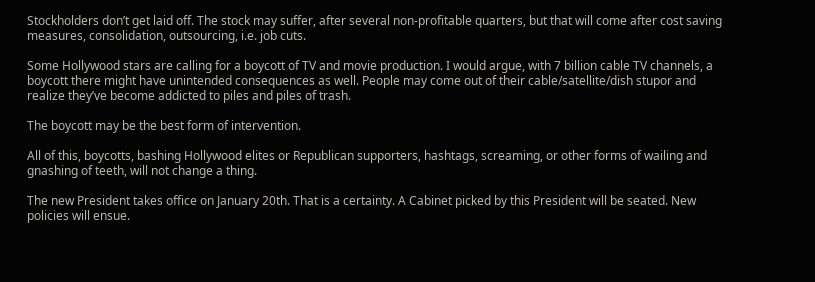Stockholders don’t get laid off. The stock may suffer, after several non-profitable quarters, but that will come after cost saving measures, consolidation, outsourcing, i.e. job cuts.

Some Hollywood stars are calling for a boycott of TV and movie production. I would argue, with 7 billion cable TV channels, a boycott there might have unintended consequences as well. People may come out of their cable/satellite/dish stupor and realize they’ve become addicted to piles and piles of trash.

The boycott may be the best form of intervention.

All of this, boycotts, bashing Hollywood elites or Republican supporters, hashtags, screaming, or other forms of wailing and gnashing of teeth, will not change a thing.

The new President takes office on January 20th. That is a certainty. A Cabinet picked by this President will be seated. New policies will ensue.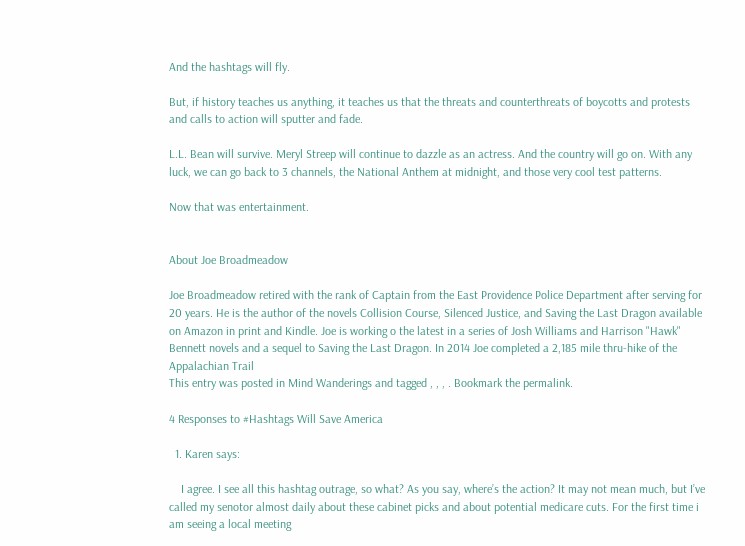And the hashtags will fly.

But, if history teaches us anything, it teaches us that the threats and counterthreats of boycotts and protests and calls to action will sputter and fade.

L.L. Bean will survive. Meryl Streep will continue to dazzle as an actress. And the country will go on. With any luck, we can go back to 3 channels, the National Anthem at midnight, and those very cool test patterns.

Now that was entertainment.


About Joe Broadmeadow

Joe Broadmeadow retired with the rank of Captain from the East Providence Police Department after serving for 20 years. He is the author of the novels Collision Course, Silenced Justice, and Saving the Last Dragon available on Amazon in print and Kindle. Joe is working o the latest in a series of Josh Williams and Harrison "Hawk" Bennett novels and a sequel to Saving the Last Dragon. In 2014 Joe completed a 2,185 mile thru-hike of the Appalachian Trail
This entry was posted in Mind Wanderings and tagged , , , . Bookmark the permalink.

4 Responses to #Hashtags Will Save America

  1. Karen says:

    I agree. I see all this hashtag outrage, so what? As you say, where’s the action? It may not mean much, but I’ve called my senotor almost daily about these cabinet picks and about potential medicare cuts. For the first time i am seeing a local meeting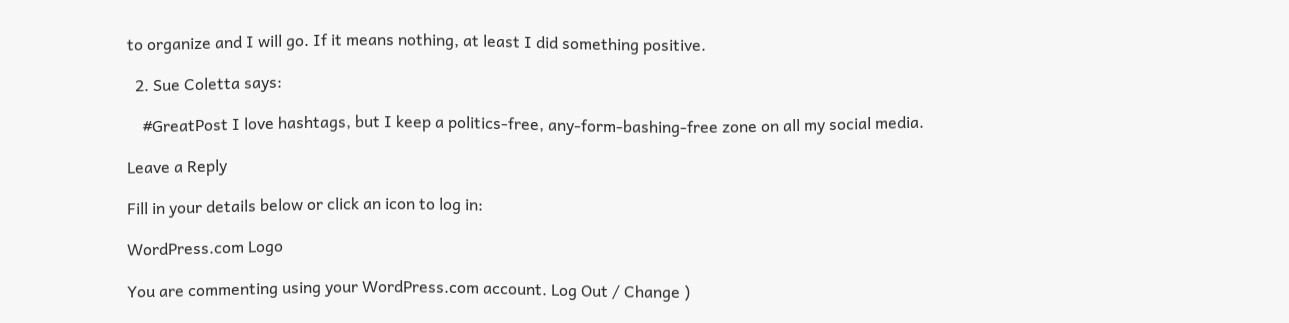to organize and I will go. If it means nothing, at least I did something positive.

  2. Sue Coletta says:

    #GreatPost I love hashtags, but I keep a politics-free, any-form-bashing-free zone on all my social media.

Leave a Reply

Fill in your details below or click an icon to log in:

WordPress.com Logo

You are commenting using your WordPress.com account. Log Out / Change )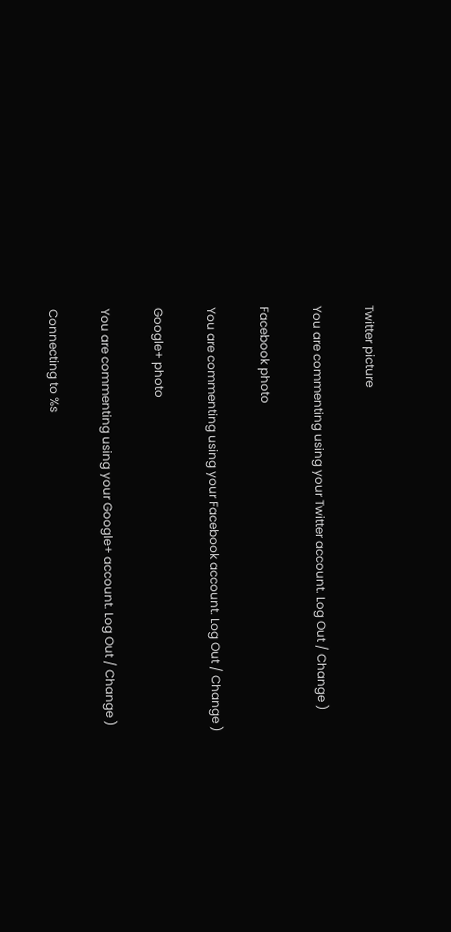Twitter picture

You are commenting using your Twitter account. Log Out / Change )

Facebook photo

You are commenting using your Facebook account. Log Out / Change )

Google+ photo

You are commenting using your Google+ account. Log Out / Change )

Connecting to %s